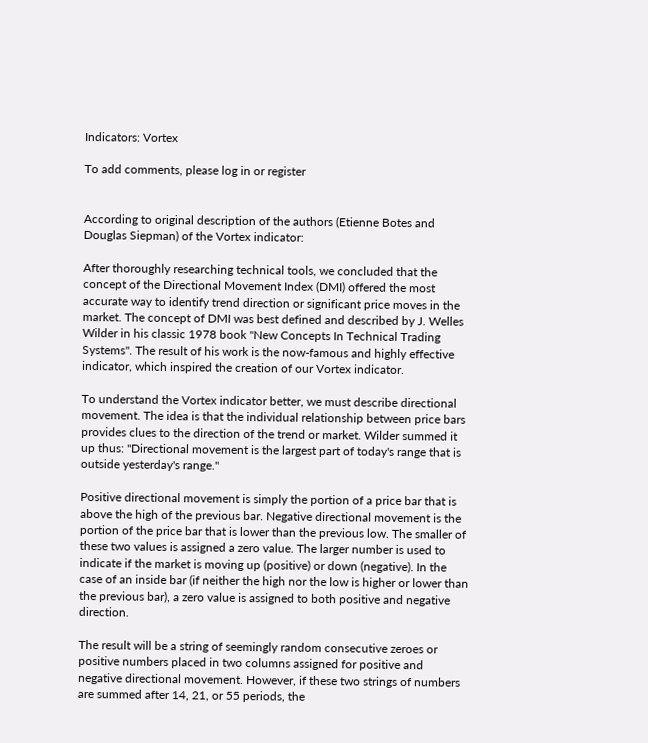Indicators: Vortex

To add comments, please log in or register


According to original description of the authors (Etienne Botes and Douglas Siepman) of the Vortex indicator:

After thoroughly researching technical tools, we concluded that the concept of the Directional Movement Index (DMI) offered the most accurate way to identify trend direction or significant price moves in the market. The concept of DMI was best defined and described by J. Welles Wilder in his classic 1978 book "New Concepts In Technical Trading Systems". The result of his work is the now-famous and highly effective indicator, which inspired the creation of our Vortex indicator.

To understand the Vortex indicator better, we must describe directional movement. The idea is that the individual relationship between price bars provides clues to the direction of the trend or market. Wilder summed it up thus: "Directional movement is the largest part of today's range that is outside yesterday's range."

Positive directional movement is simply the portion of a price bar that is above the high of the previous bar. Negative directional movement is the portion of the price bar that is lower than the previous low. The smaller of these two values is assigned a zero value. The larger number is used to indicate if the market is moving up (positive) or down (negative). In the case of an inside bar (if neither the high nor the low is higher or lower than the previous bar), a zero value is assigned to both positive and negative direction.

The result will be a string of seemingly random consecutive zeroes or positive numbers placed in two columns assigned for positive and negative directional movement. However, if these two strings of numbers are summed after 14, 21, or 55 periods, the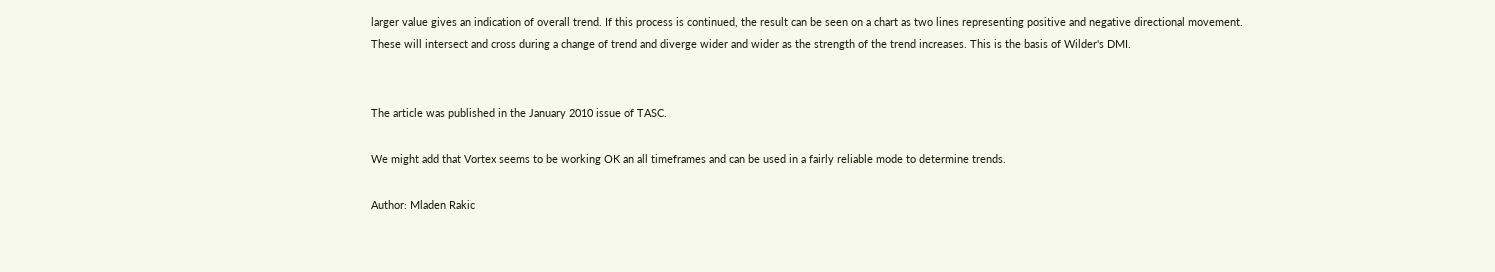larger value gives an indication of overall trend. If this process is continued, the result can be seen on a chart as two lines representing positive and negative directional movement. These will intersect and cross during a change of trend and diverge wider and wider as the strength of the trend increases. This is the basis of Wilder's DMI.


The article was published in the January 2010 issue of TASC.

We might add that Vortex seems to be working OK an all timeframes and can be used in a fairly reliable mode to determine trends.

Author: Mladen Rakic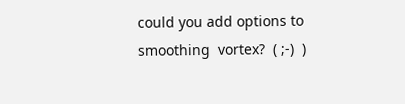could you add options to smoothing  vortex?  ( ;-)  )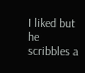I liked but he scribbles a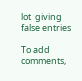lot  giving false entries

To add comments,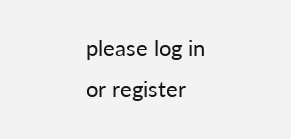please log in or register